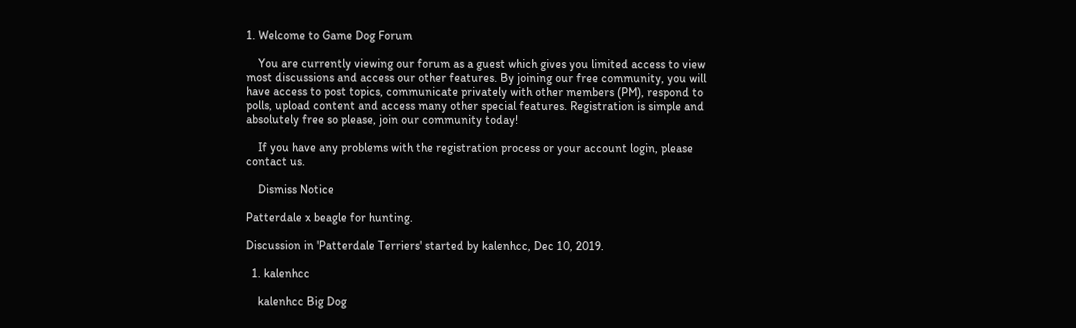1. Welcome to Game Dog Forum

    You are currently viewing our forum as a guest which gives you limited access to view most discussions and access our other features. By joining our free community, you will have access to post topics, communicate privately with other members (PM), respond to polls, upload content and access many other special features. Registration is simple and absolutely free so please, join our community today!

    If you have any problems with the registration process or your account login, please contact us.

    Dismiss Notice

Patterdale x beagle for hunting.

Discussion in 'Patterdale Terriers' started by kalenhcc, Dec 10, 2019.

  1. kalenhcc

    kalenhcc Big Dog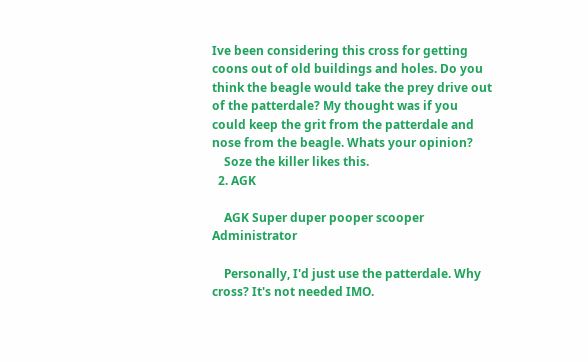Ive been considering this cross for getting coons out of old buildings and holes. Do you think the beagle would take the prey drive out of the patterdale? My thought was if you could keep the grit from the patterdale and nose from the beagle. Whats your opinion?
    Soze the killer likes this.
  2. AGK

    AGK Super duper pooper scooper Administrator

    Personally, I'd just use the patterdale. Why cross? It's not needed IMO.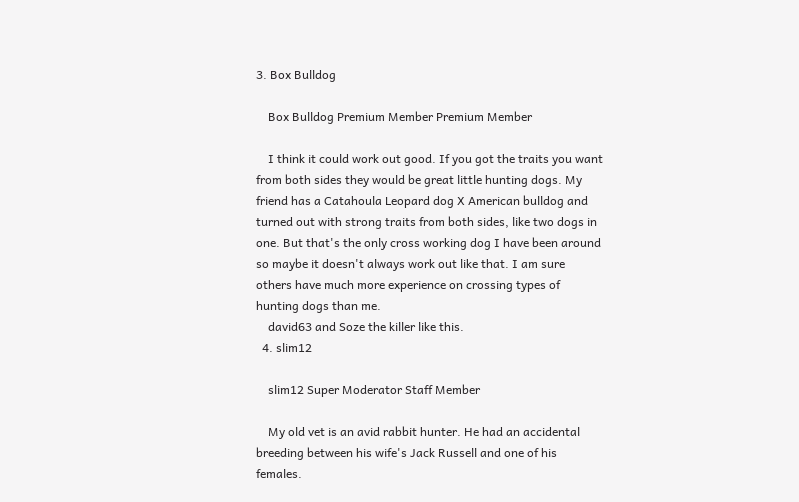3. Box Bulldog

    Box Bulldog Premium Member Premium Member

    I think it could work out good. If you got the traits you want from both sides they would be great little hunting dogs. My friend has a Catahoula Leopard dog X American bulldog and turned out with strong traits from both sides, like two dogs in one. But that's the only cross working dog I have been around so maybe it doesn't always work out like that. I am sure others have much more experience on crossing types of hunting dogs than me.
    david63 and Soze the killer like this.
  4. slim12

    slim12 Super Moderator Staff Member

    My old vet is an avid rabbit hunter. He had an accidental breeding between his wife's Jack Russell and one of his females.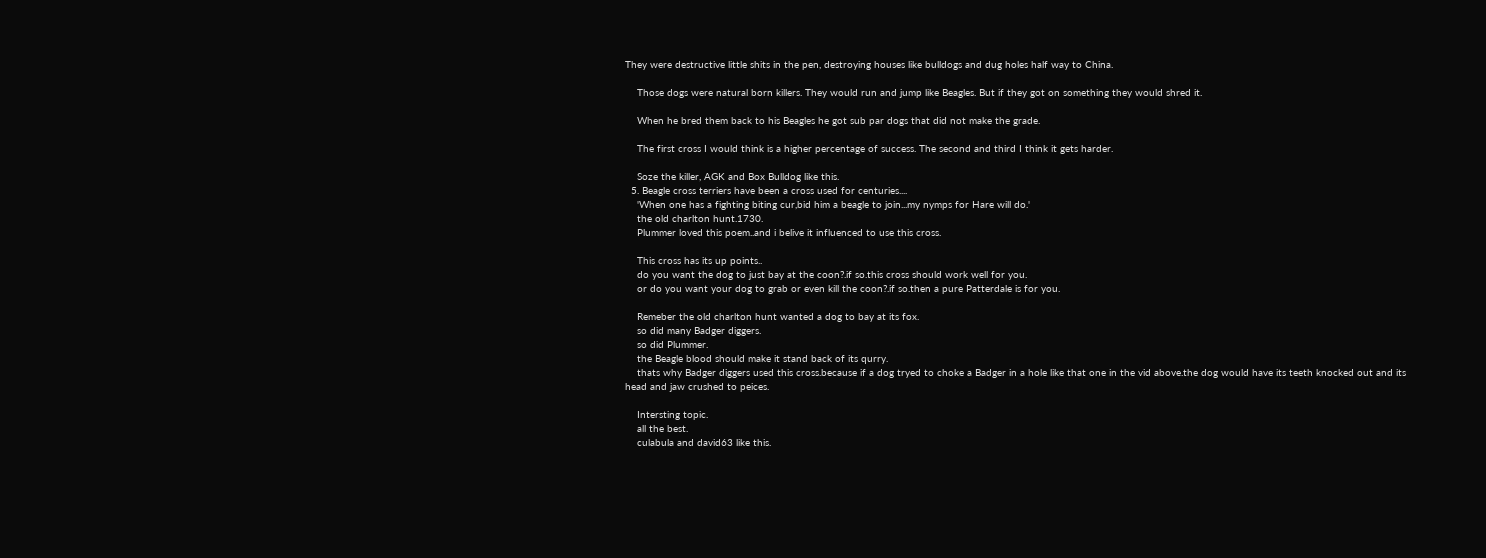They were destructive little shits in the pen, destroying houses like bulldogs and dug holes half way to China.

    Those dogs were natural born killers. They would run and jump like Beagles. But if they got on something they would shred it.

    When he bred them back to his Beagles he got sub par dogs that did not make the grade.

    The first cross I would think is a higher percentage of success. The second and third I think it gets harder.

    Soze the killer, AGK and Box Bulldog like this.
  5. Beagle cross terriers have been a cross used for centuries....
    'When one has a fighting biting cur,bid him a beagle to join...my nymps for Hare will do.'
    the old charlton hunt.1730.
    Plummer loved this poem..and i belive it influenced to use this cross.

    This cross has its up points..
    do you want the dog to just bay at the coon?.if so.this cross should work well for you.
    or do you want your dog to grab or even kill the coon?.if so.then a pure Patterdale is for you.

    Remeber the old charlton hunt wanted a dog to bay at its fox.
    so did many Badger diggers.
    so did Plummer.
    the Beagle blood should make it stand back of its qurry.
    thats why Badger diggers used this cross.because if a dog tryed to choke a Badger in a hole like that one in the vid above.the dog would have its teeth knocked out and its head and jaw crushed to peices.

    Intersting topic.
    all the best.
    culabula and david63 like this.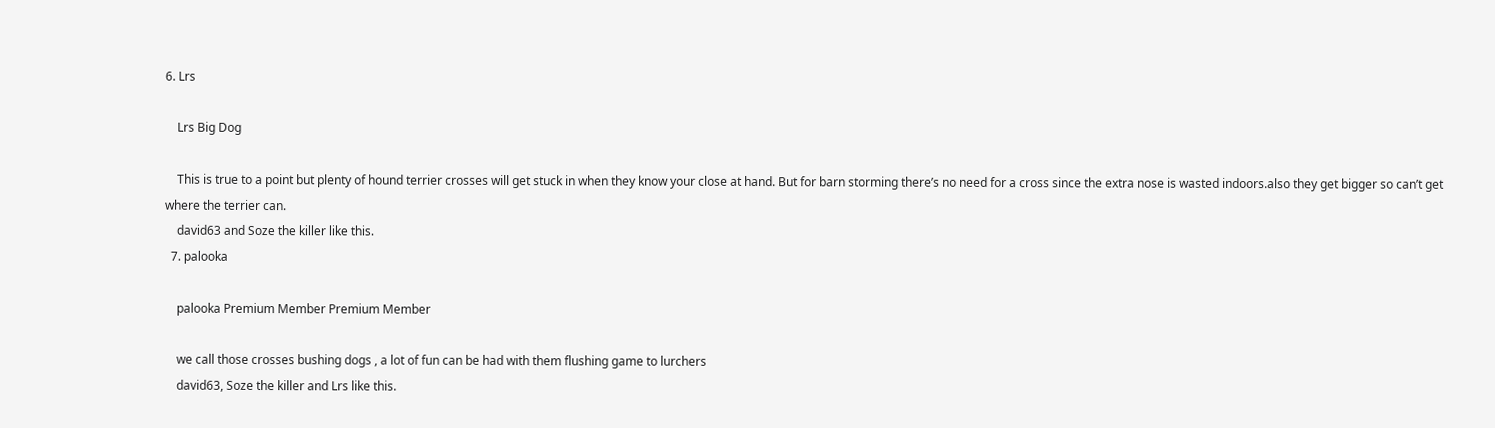6. Lrs

    Lrs Big Dog

    This is true to a point but plenty of hound terrier crosses will get stuck in when they know your close at hand. But for barn storming there’s no need for a cross since the extra nose is wasted indoors.also they get bigger so can’t get where the terrier can.
    david63 and Soze the killer like this.
  7. palooka

    palooka Premium Member Premium Member

    we call those crosses bushing dogs , a lot of fun can be had with them flushing game to lurchers
    david63, Soze the killer and Lrs like this.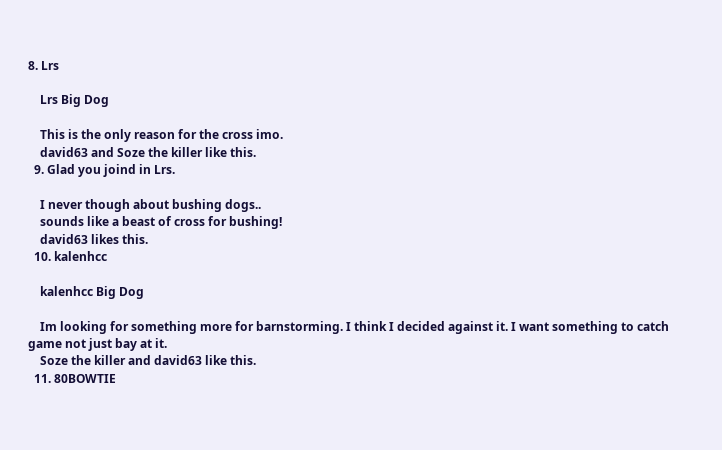8. Lrs

    Lrs Big Dog

    This is the only reason for the cross imo.
    david63 and Soze the killer like this.
  9. Glad you joind in Lrs.

    I never though about bushing dogs..
    sounds like a beast of cross for bushing!
    david63 likes this.
  10. kalenhcc

    kalenhcc Big Dog

    Im looking for something more for barnstorming. I think I decided against it. I want something to catch game not just bay at it.
    Soze the killer and david63 like this.
  11. 80BOWTIE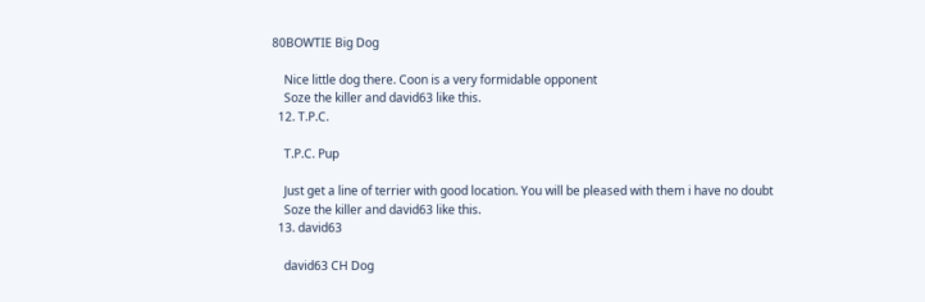80BOWTIE Big Dog

    Nice little dog there. Coon is a very formidable opponent
    Soze the killer and david63 like this.
  12. T.P.C.

    T.P.C. Pup

    Just get a line of terrier with good location. You will be pleased with them i have no doubt
    Soze the killer and david63 like this.
  13. david63

    david63 CH Dog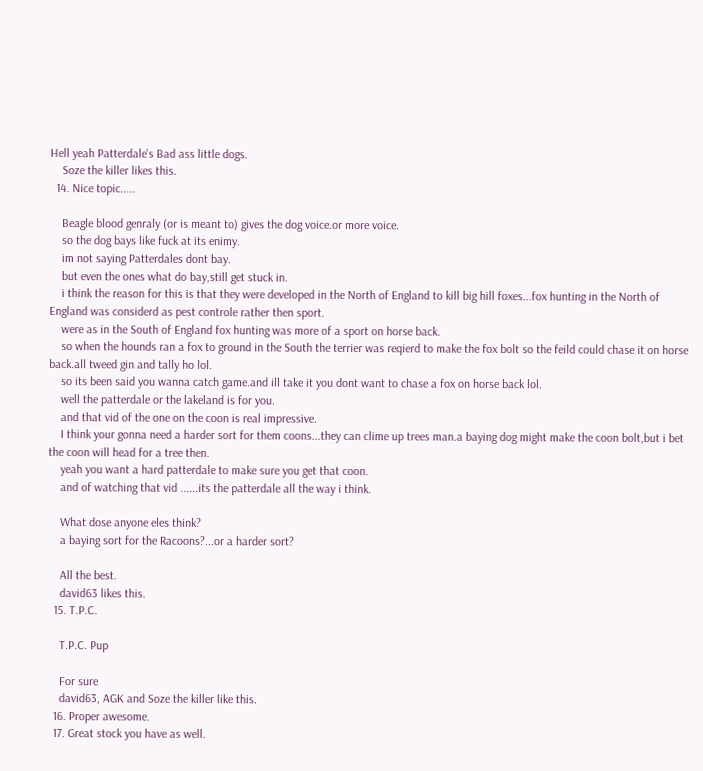Hell yeah Patterdale's Bad ass little dogs.
    Soze the killer likes this.
  14. Nice topic.....

    Beagle blood genraly (or is meant to) gives the dog voice.or more voice.
    so the dog bays like fuck at its enimy.
    im not saying Patterdales dont bay.
    but even the ones what do bay,still get stuck in.
    i think the reason for this is that they were developed in the North of England to kill big hill foxes...fox hunting in the North of England was considerd as pest controle rather then sport.
    were as in the South of England fox hunting was more of a sport on horse back.
    so when the hounds ran a fox to ground in the South the terrier was reqierd to make the fox bolt so the feild could chase it on horse back.all tweed gin and tally ho lol.
    so its been said you wanna catch game.and ill take it you dont want to chase a fox on horse back lol.
    well the patterdale or the lakeland is for you.
    and that vid of the one on the coon is real impressive.
    I think your gonna need a harder sort for them coons...they can clime up trees man.a baying dog might make the coon bolt,but i bet the coon will head for a tree then.
    yeah you want a hard patterdale to make sure you get that coon.
    and of watching that vid ......its the patterdale all the way i think.

    What dose anyone eles think?
    a baying sort for the Racoons?...or a harder sort?

    All the best.
    david63 likes this.
  15. T.P.C.

    T.P.C. Pup

    For sure
    david63, AGK and Soze the killer like this.
  16. Proper awesome.
  17. Great stock you have as well.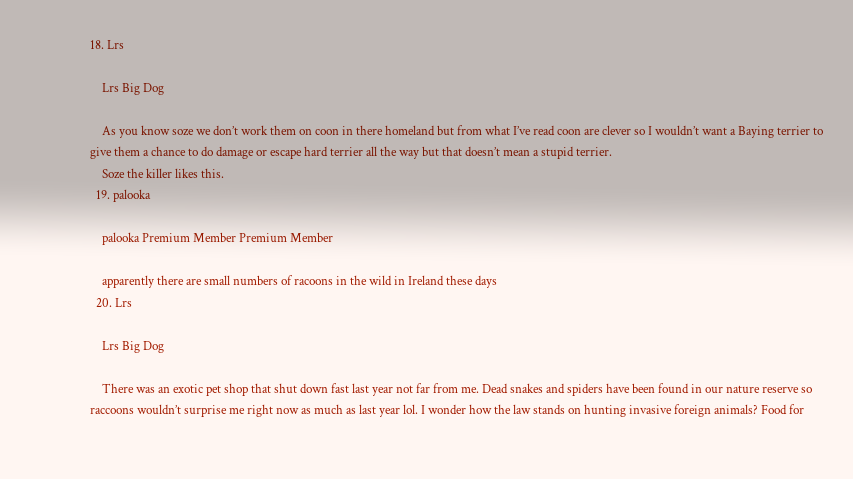18. Lrs

    Lrs Big Dog

    As you know soze we don’t work them on coon in there homeland but from what I’ve read coon are clever so I wouldn’t want a Baying terrier to give them a chance to do damage or escape hard terrier all the way but that doesn’t mean a stupid terrier.
    Soze the killer likes this.
  19. palooka

    palooka Premium Member Premium Member

    apparently there are small numbers of racoons in the wild in Ireland these days
  20. Lrs

    Lrs Big Dog

    There was an exotic pet shop that shut down fast last year not far from me. Dead snakes and spiders have been found in our nature reserve so raccoons wouldn’t surprise me right now as much as last year lol. I wonder how the law stands on hunting invasive foreign animals? Food for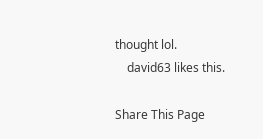thought lol.
    david63 likes this.

Share This Page